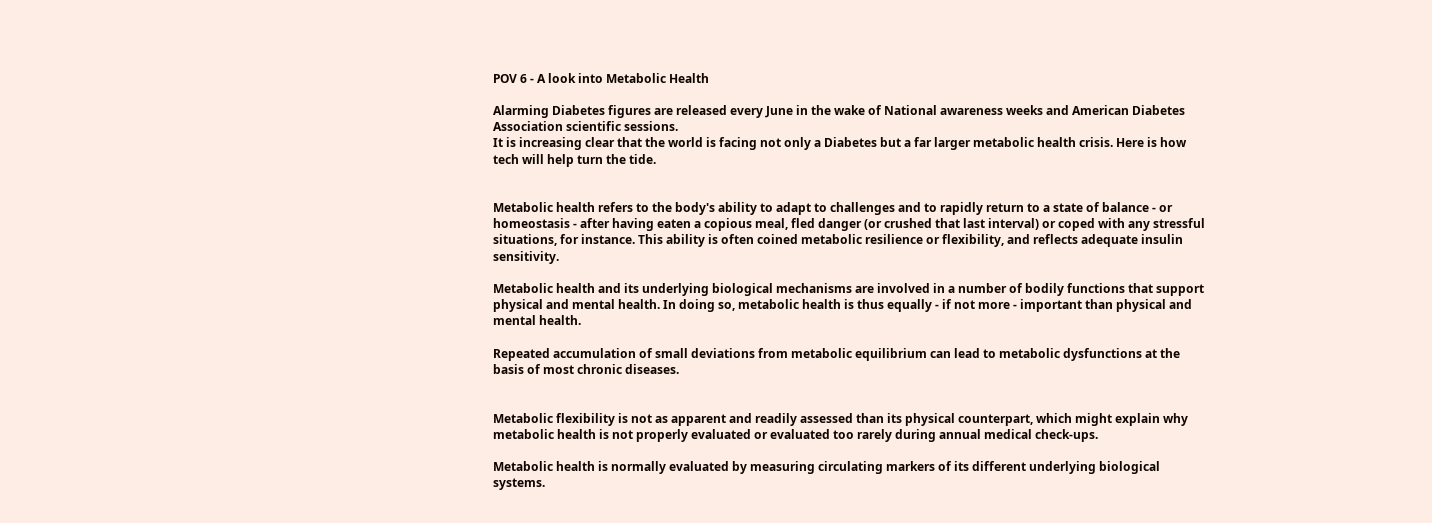POV 6 - A look into Metabolic Health

Alarming Diabetes figures are released every June in the wake of National awareness weeks and American Diabetes Association scientific sessions.
It is increasing clear that the world is facing not only a Diabetes but a far larger metabolic health crisis. Here is how tech will help turn the tide.


Metabolic health refers to the body's ability to adapt to challenges and to rapidly return to a state of balance - or homeostasis - after having eaten a copious meal, fled danger (or crushed that last interval) or coped with any stressful situations, for instance. This ability is often coined metabolic resilience or flexibility, and reflects adequate insulin sensitivity.

Metabolic health and its underlying biological mechanisms are involved in a number of bodily functions that support physical and mental health. In doing so, metabolic health is thus equally - if not more - important than physical and mental health.

Repeated accumulation of small deviations from metabolic equilibrium can lead to metabolic dysfunctions at the basis of most chronic diseases.


Metabolic flexibility is not as apparent and readily assessed than its physical counterpart, which might explain why metabolic health is not properly evaluated or evaluated too rarely during annual medical check-ups.

Metabolic health is normally evaluated by measuring circulating markers of its different underlying biological systems.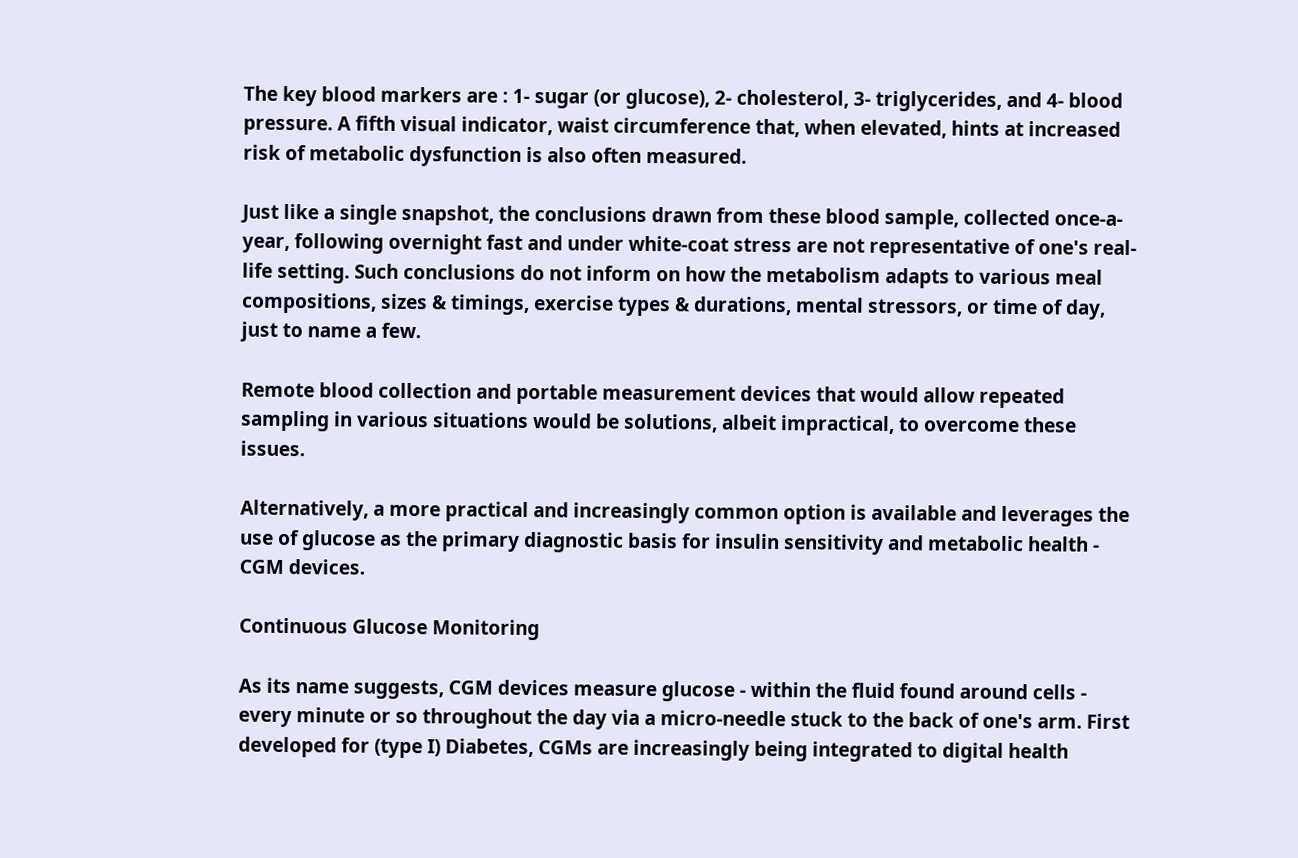The key blood markers are : 1- sugar (or glucose), 2- cholesterol, 3- triglycerides, and 4- blood pressure. A fifth visual indicator, waist circumference that, when elevated, hints at increased risk of metabolic dysfunction is also often measured.

Just like a single snapshot, the conclusions drawn from these blood sample, collected once-a-year, following overnight fast and under white-coat stress are not representative of one's real-life setting. Such conclusions do not inform on how the metabolism adapts to various meal compositions, sizes & timings, exercise types & durations, mental stressors, or time of day, just to name a few.

Remote blood collection and portable measurement devices that would allow repeated sampling in various situations would be solutions, albeit impractical, to overcome these issues.

Alternatively, a more practical and increasingly common option is available and leverages the use of glucose as the primary diagnostic basis for insulin sensitivity and metabolic health - CGM devices.

Continuous Glucose Monitoring

As its name suggests, CGM devices measure glucose - within the fluid found around cells - every minute or so throughout the day via a micro-needle stuck to the back of one's arm. First developed for (type I) Diabetes, CGMs are increasingly being integrated to digital health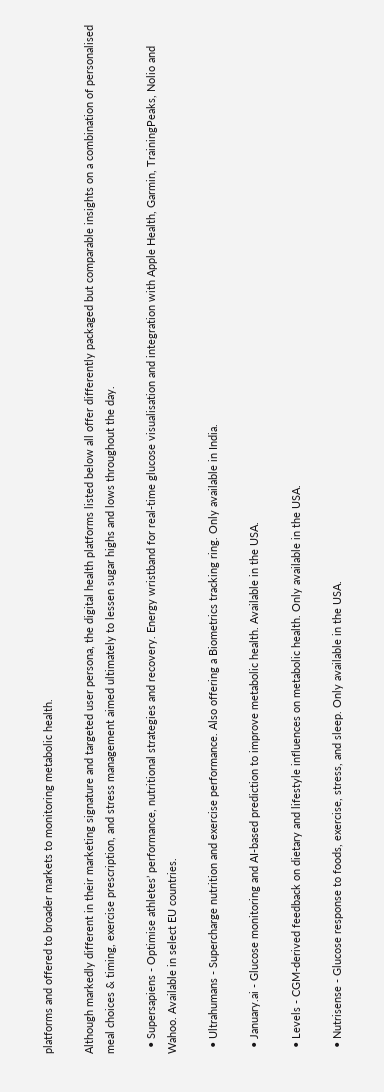platforms and offered to broader markets to monitoring metabolic health.

Although markedly different in their marketing signature and targeted user persona, the digital health platforms listed below all offer differently packaged but comparable insights on a combination of personalised meal choices & timing, exercise prescription, and stress management aimed ultimately to lessen sugar highs and lows throughout the day.

  • Supersapiens - Optimise athletes’ performance, nutritional strategies and recovery. Energy wristband for real-time glucose visualisation and integration with Apple Health, Garmin, TrainingPeaks, Nolio and Wahoo. Available in select EU countries.

  • Ultrahumans - Supercharge nutrition and exercise performance. Also offering a Biometrics tracking ring. Only available in India.

  • January.ai - Glucose monitoring and AI-based prediction to improve metabolic health. Available in the USA.

  • Levels - CGM-derived feedback on dietary and lifestyle influences on metabolic health. Only available in the USA.

  • Nutrisense - Glucose response to foods, exercise, stress, and sleep. Only available in the USA.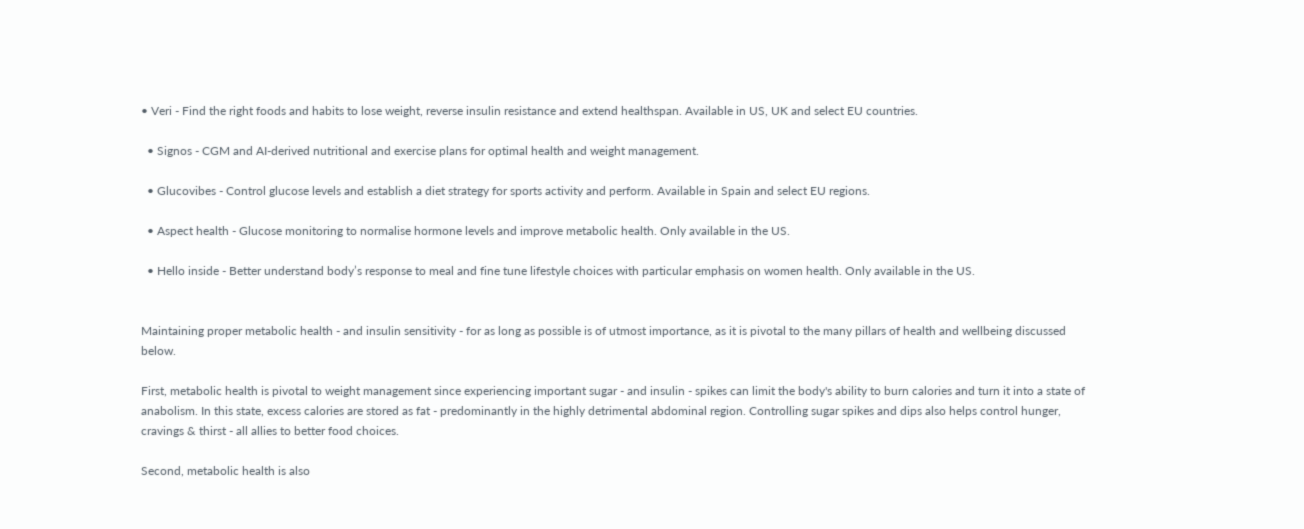• Veri - Find the right foods and habits to lose weight, reverse insulin resistance and extend healthspan. Available in US, UK and select EU countries.

  • Signos - CGM and AI-derived nutritional and exercise plans for optimal health and weight management.

  • Glucovibes - Control glucose levels and establish a diet strategy for sports activity and perform. Available in Spain and select EU regions.

  • Aspect health - Glucose monitoring to normalise hormone levels and improve metabolic health. Only available in the US.

  • Hello inside - Better understand body’s response to meal and fine tune lifestyle choices with particular emphasis on women health. Only available in the US.


Maintaining proper metabolic health - and insulin sensitivity - for as long as possible is of utmost importance, as it is pivotal to the many pillars of health and wellbeing discussed below.

First, metabolic health is pivotal to weight management since experiencing important sugar - and insulin - spikes can limit the body's ability to burn calories and turn it into a state of anabolism. In this state, excess calories are stored as fat - predominantly in the highly detrimental abdominal region. Controlling sugar spikes and dips also helps control hunger, cravings & thirst - all allies to better food choices.

Second, metabolic health is also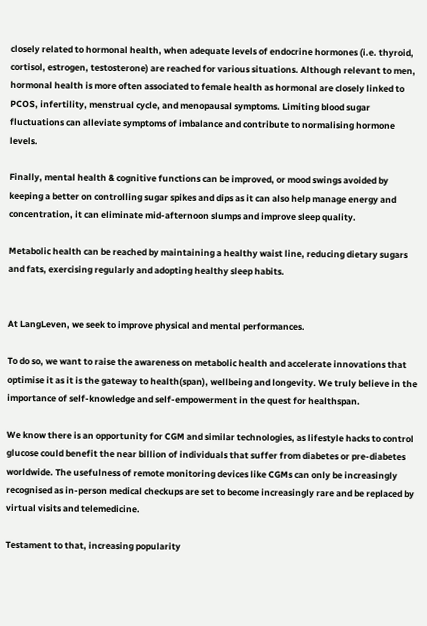closely related to hormonal health, when adequate levels of endocrine hormones (i.e. thyroid, cortisol, estrogen, testosterone) are reached for various situations. Although relevant to men, hormonal health is more often associated to female health as hormonal are closely linked to PCOS, infertility, menstrual cycle, and menopausal symptoms. Limiting blood sugar fluctuations can alleviate symptoms of imbalance and contribute to normalising hormone levels.

Finally, mental health & cognitive functions can be improved, or mood swings avoided by keeping a better on controlling sugar spikes and dips as it can also help manage energy and concentration, it can eliminate mid-afternoon slumps and improve sleep quality.

Metabolic health can be reached by maintaining a healthy waist line, reducing dietary sugars and fats, exercising regularly and adopting healthy sleep habits.


At LangLeven, we seek to improve physical and mental performances.

To do so, we want to raise the awareness on metabolic health and accelerate innovations that optimise it as it is the gateway to health(span), wellbeing and longevity. We truly believe in the importance of self-knowledge and self-empowerment in the quest for healthspan.

We know there is an opportunity for CGM and similar technologies, as lifestyle hacks to control glucose could benefit the near billion of individuals that suffer from diabetes or pre-diabetes worldwide. The usefulness of remote monitoring devices like CGMs can only be increasingly recognised as in-person medical checkups are set to become increasingly rare and be replaced by virtual visits and telemedicine.

Testament to that, increasing popularity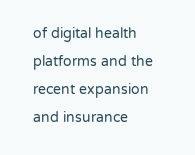of digital health platforms and the recent expansion and insurance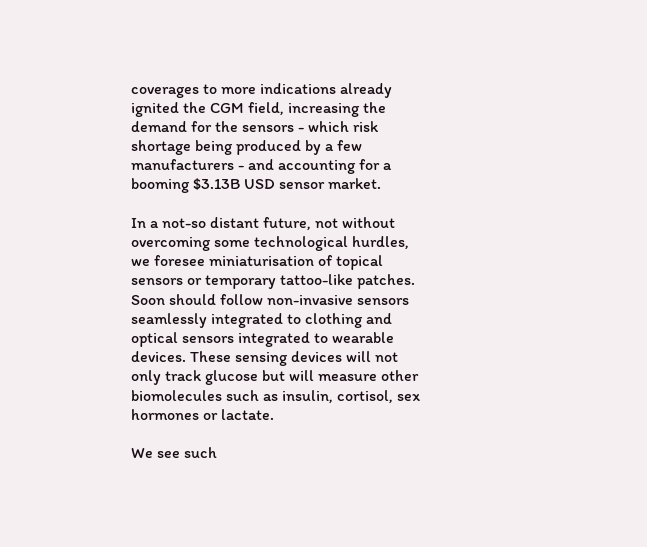coverages to more indications already ignited the CGM field, increasing the demand for the sensors - which risk shortage being produced by a few manufacturers - and accounting for a booming $3.13B USD sensor market.

In a not-so distant future, not without overcoming some technological hurdles, we foresee miniaturisation of topical sensors or temporary tattoo-like patches. Soon should follow non-invasive sensors seamlessly integrated to clothing and optical sensors integrated to wearable devices. These sensing devices will not only track glucose but will measure other biomolecules such as insulin, cortisol, sex hormones or lactate.

We see such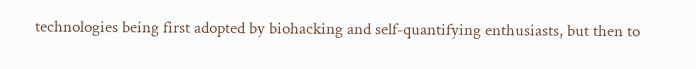technologies being first adopted by biohacking and self-quantifying enthusiasts, but then to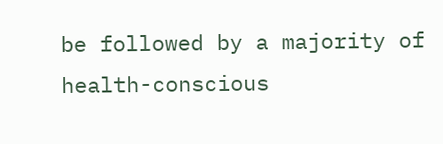be followed by a majority of health-conscious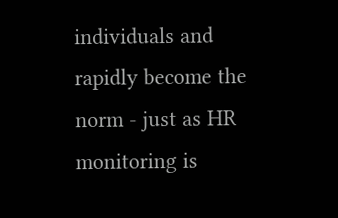individuals and rapidly become the norm - just as HR monitoring is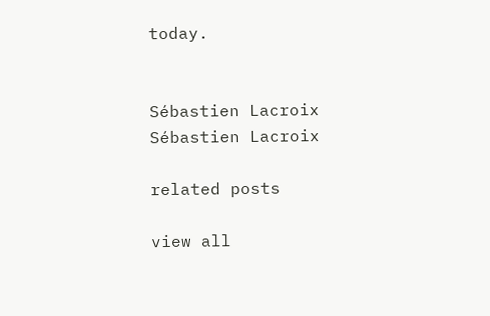today.


Sébastien Lacroix
Sébastien Lacroix

related posts

view all